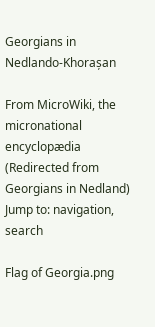Georgians in Nedlando-Khorașan

From MicroWiki, the micronational encyclopædia
(Redirected from Georgians in Nedland)
Jump to: navigation, search

Flag of Georgia.png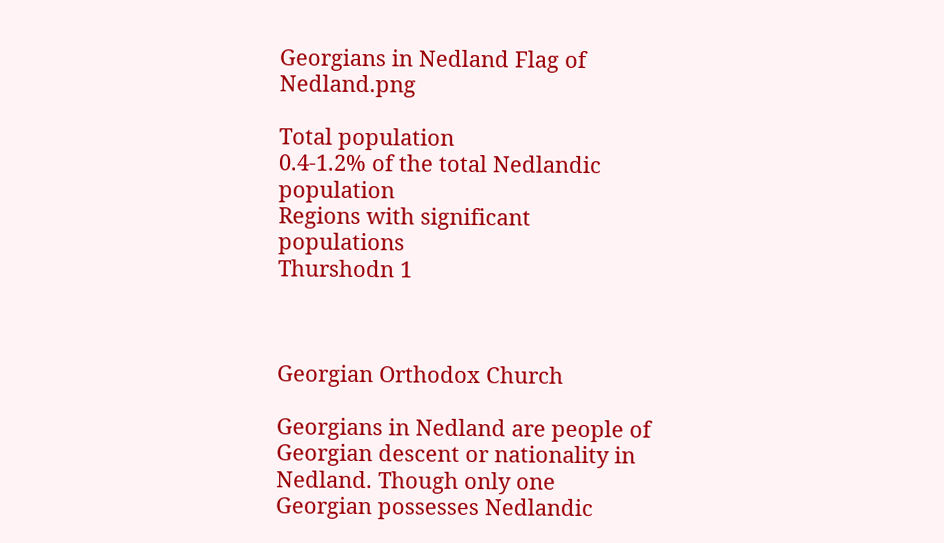Georgians in Nedland Flag of Nedland.png

Total population
0.4-1.2% of the total Nedlandic population
Regions with significant populations
Thurshodn 1



Georgian Orthodox Church

Georgians in Nedland are people of Georgian descent or nationality in Nedland. Though only one Georgian possesses Nedlandic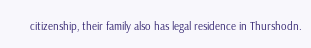citizenship, their family also has legal residence in Thurshodn.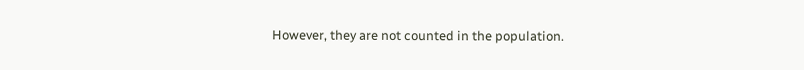However, they are not counted in the population.